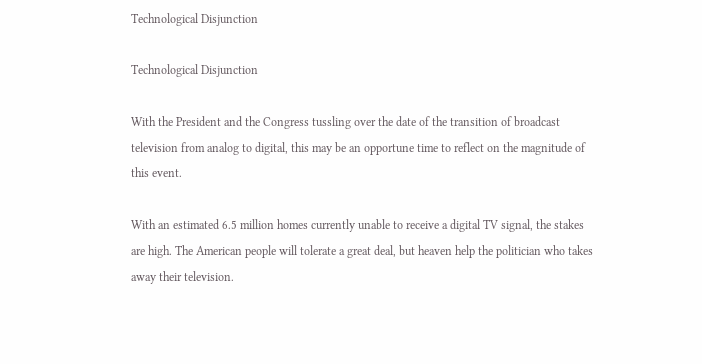Technological Disjunction

Technological Disjunction

With the President and the Congress tussling over the date of the transition of broadcast television from analog to digital, this may be an opportune time to reflect on the magnitude of this event.

With an estimated 6.5 million homes currently unable to receive a digital TV signal, the stakes are high. The American people will tolerate a great deal, but heaven help the politician who takes away their television.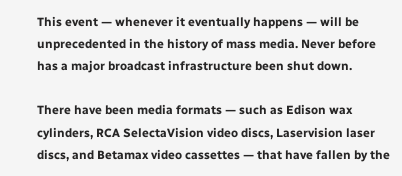This event — whenever it eventually happens — will be unprecedented in the history of mass media. Never before has a major broadcast infrastructure been shut down.

There have been media formats — such as Edison wax cylinders, RCA SelectaVision video discs, Laservision laser discs, and Betamax video cassettes — that have fallen by the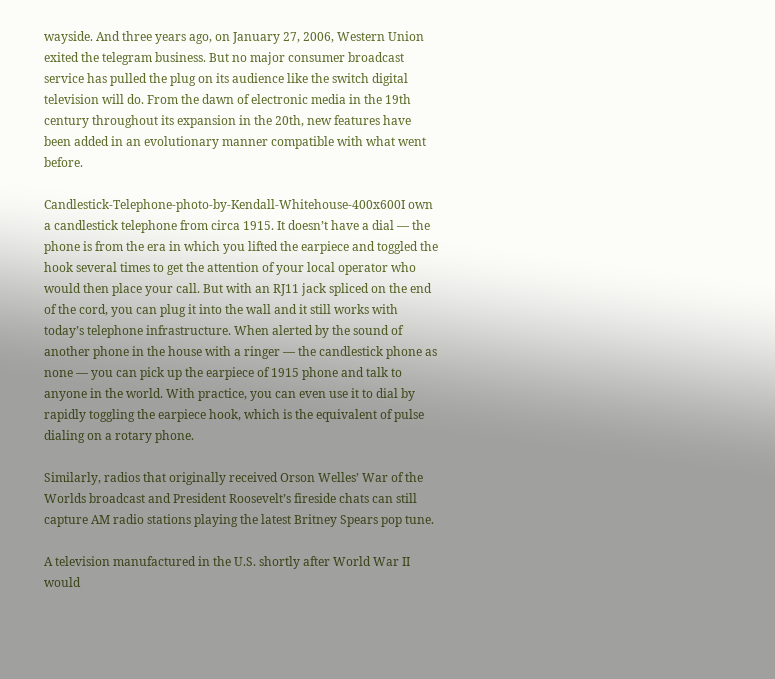wayside. And three years ago, on January 27, 2006, Western Union exited the telegram business. But no major consumer broadcast service has pulled the plug on its audience like the switch digital television will do. From the dawn of electronic media in the 19th century throughout its expansion in the 20th, new features have been added in an evolutionary manner compatible with what went before.

Candlestick-Telephone-photo-by-Kendall-Whitehouse-400x600I own a candlestick telephone from circa 1915. It doesn’t have a dial — the phone is from the era in which you lifted the earpiece and toggled the hook several times to get the attention of your local operator who would then place your call. But with an RJ11 jack spliced on the end of the cord, you can plug it into the wall and it still works with today’s telephone infrastructure. When alerted by the sound of another phone in the house with a ringer — the candlestick phone as none — you can pick up the earpiece of 1915 phone and talk to anyone in the world. With practice, you can even use it to dial by rapidly toggling the earpiece hook, which is the equivalent of pulse dialing on a rotary phone.

Similarly, radios that originally received Orson Welles’ War of the Worlds broadcast and President Roosevelt’s fireside chats can still capture AM radio stations playing the latest Britney Spears pop tune.

A television manufactured in the U.S. shortly after World War II would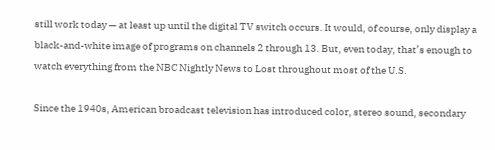still work today — at least up until the digital TV switch occurs. It would, of course, only display a black-and-white image of programs on channels 2 through 13. But, even today, that’s enough to watch everything from the NBC Nightly News to Lost throughout most of the U.S.

Since the 1940s, American broadcast television has introduced color, stereo sound, secondary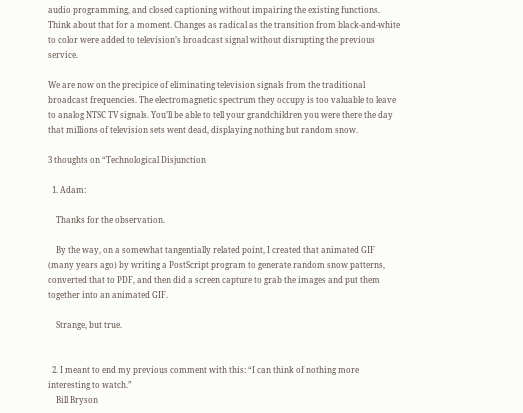audio programming, and closed captioning without impairing the existing functions. Think about that for a moment. Changes as radical as the transition from black-and-white to color were added to television’s broadcast signal without disrupting the previous service.

We are now on the precipice of eliminating television signals from the traditional broadcast frequencies. The electromagnetic spectrum they occupy is too valuable to leave to analog NTSC TV signals. You’ll be able to tell your grandchildren you were there the day that millions of television sets went dead, displaying nothing but random snow.

3 thoughts on “Technological Disjunction

  1. Adam:

    Thanks for the observation.

    By the way, on a somewhat tangentially related point, I created that animated GIF (many years ago) by writing a PostScript program to generate random snow patterns, converted that to PDF, and then did a screen capture to grab the images and put them together into an animated GIF.

    Strange, but true.


  2. I meant to end my previous comment with this: “I can think of nothing more interesting to watch.”
    Bill Bryson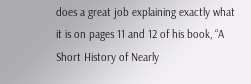does a great job explaining exactly what it is on pages 11 and 12 of his book, “A Short History of Nearly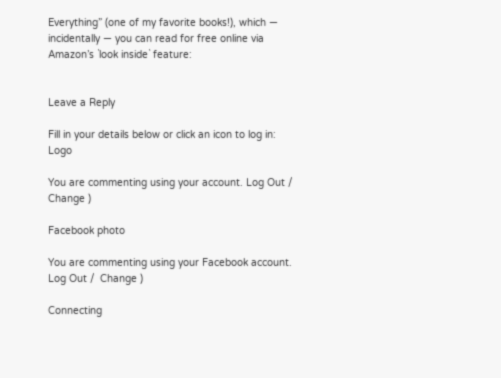Everything” (one of my favorite books!), which — incidentally — you can read for free online via Amazon’s `look inside` feature:


Leave a Reply

Fill in your details below or click an icon to log in: Logo

You are commenting using your account. Log Out /  Change )

Facebook photo

You are commenting using your Facebook account. Log Out /  Change )

Connecting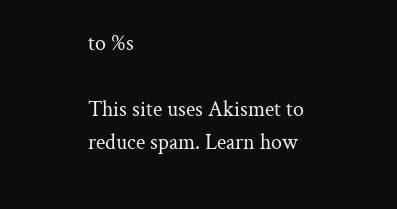to %s

This site uses Akismet to reduce spam. Learn how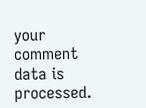your comment data is processed.